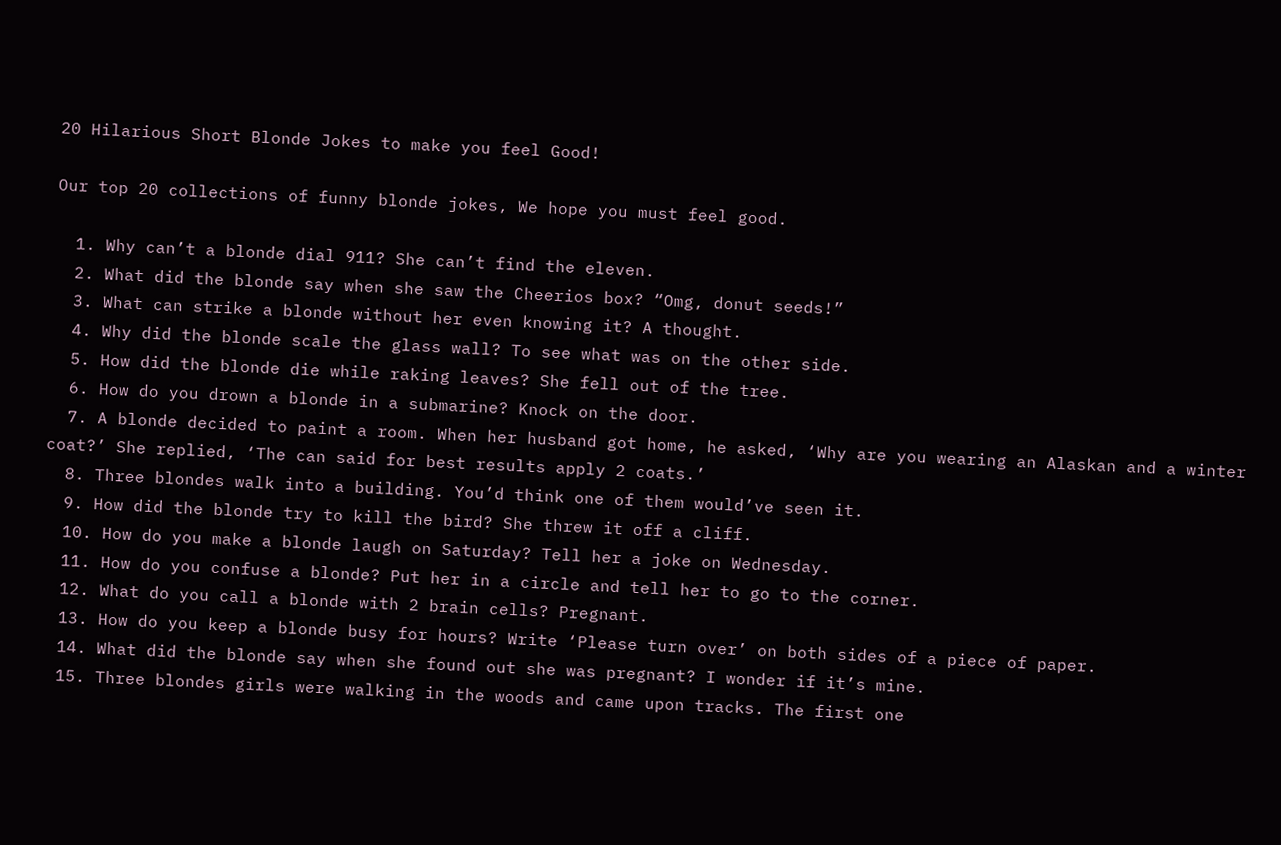20 Hilarious Short Blonde Jokes to make you feel Good!

Our top 20 collections of funny blonde jokes, We hope you must feel good.

  1. Why can’t a blonde dial 911? She can’t find the eleven.
  2. What did the blonde say when she saw the Cheerios box? “Omg, donut seeds!”
  3. What can strike a blonde without her even knowing it? A thought.
  4. Why did the blonde scale the glass wall? To see what was on the other side.
  5. How did the blonde die while raking leaves? She fell out of the tree.
  6. How do you drown a blonde in a submarine? Knock on the door.
  7. A blonde decided to paint a room. When her husband got home, he asked, ‘Why are you wearing an Alaskan and a winter coat?’ She replied, ‘The can said for best results apply 2 coats.’
  8. Three blondes walk into a building. You’d think one of them would’ve seen it.
  9. How did the blonde try to kill the bird? She threw it off a cliff.
  10. How do you make a blonde laugh on Saturday? Tell her a joke on Wednesday.
  11. How do you confuse a blonde? Put her in a circle and tell her to go to the corner.
  12. What do you call a blonde with 2 brain cells? Pregnant.
  13. How do you keep a blonde busy for hours? Write ‘Please turn over’ on both sides of a piece of paper.
  14. What did the blonde say when she found out she was pregnant? I wonder if it’s mine.
  15. Three blondes girls were walking in the woods and came upon tracks. The first one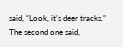said, “Look, it’s deer tracks.” The second one said,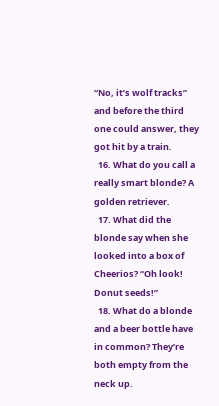“No, it’s wolf tracks” and before the third one could answer, they got hit by a train.
  16. What do you call a really smart blonde? A golden retriever.
  17. What did the blonde say when she looked into a box of Cheerios? “Oh look! Donut seeds!”
  18. What do a blonde and a beer bottle have in common? They’re both empty from the neck up.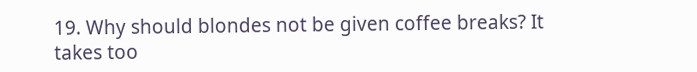19. Why should blondes not be given coffee breaks? It takes too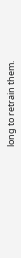long to retrain them.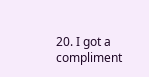20. I got a compliment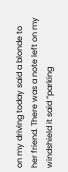on my driving today said a blonde to her friend. There was a note left on my windshield it said “parking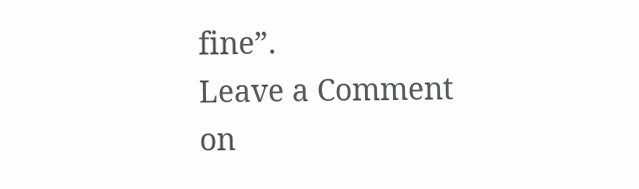fine”.
Leave a Comment on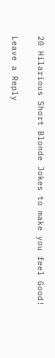20 Hilarious Short Blonde Jokes to make you feel Good!

Leave a Reply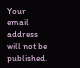Your email address will not be published.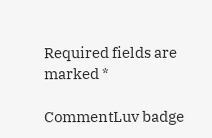Required fields are marked *

CommentLuv badge